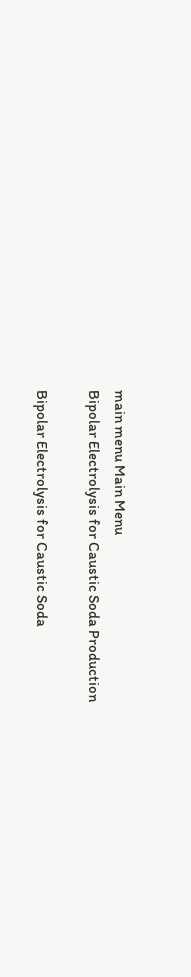main menu Main Menu
Bipolar Electrolysis for Caustic Soda Production

Bipolar Electrolysis for Caustic Soda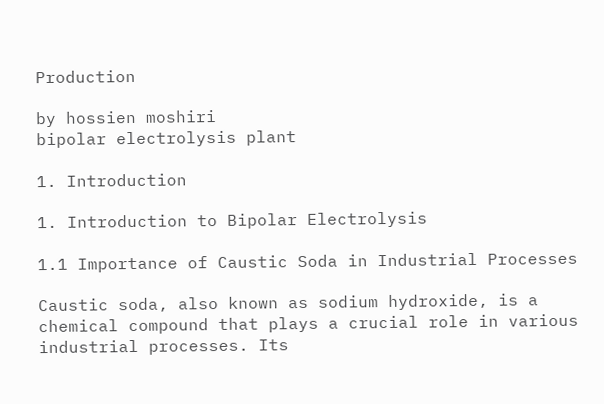Production

by hossien moshiri
bipolar electrolysis plant

1. Introduction

1. Introduction to Bipolar Electrolysis

1.1 Importance of Caustic Soda in Industrial Processes

Caustic soda, also known as sodium hydroxide, is a chemical compound that plays a crucial role in various industrial processes. Its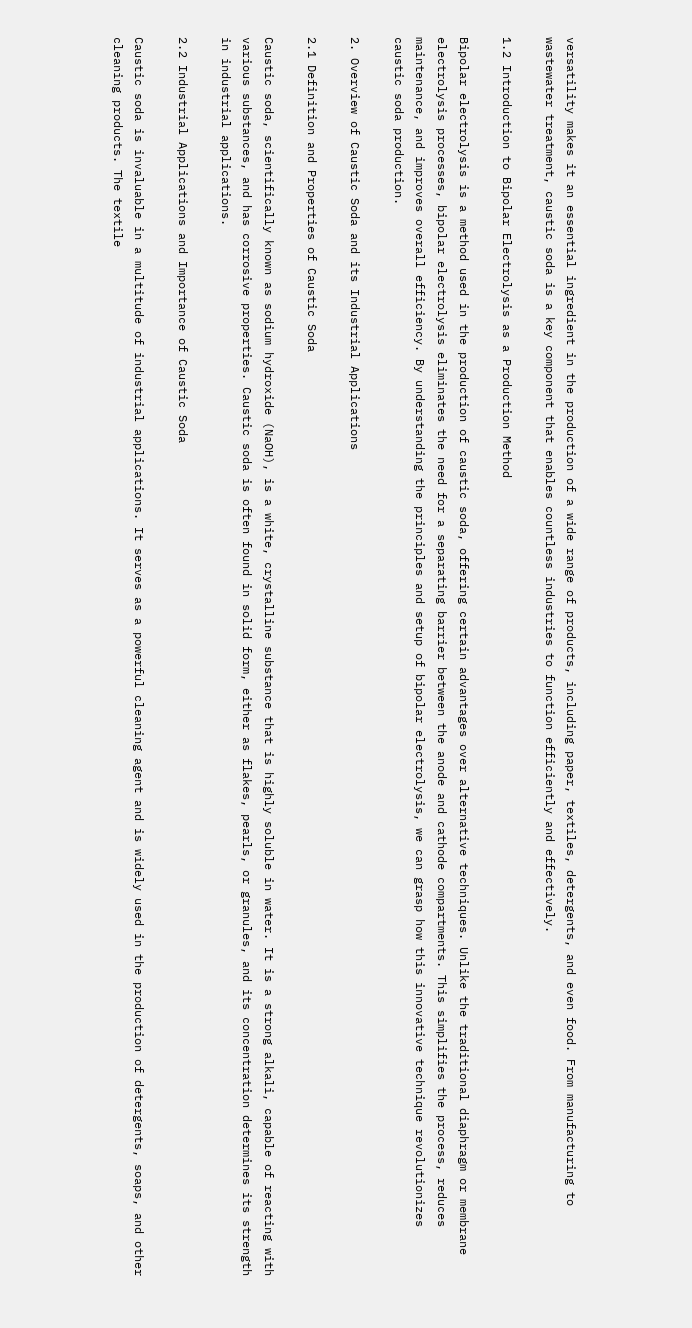versatility makes it an essential ingredient in the production of a wide range of products, including paper, textiles, detergents, and even food. From manufacturing to wastewater treatment, caustic soda is a key component that enables countless industries to function efficiently and effectively.

1.2 Introduction to Bipolar Electrolysis as a Production Method

Bipolar electrolysis is a method used in the production of caustic soda, offering certain advantages over alternative techniques. Unlike the traditional diaphragm or membrane electrolysis processes, bipolar electrolysis eliminates the need for a separating barrier between the anode and cathode compartments. This simplifies the process, reduces maintenance, and improves overall efficiency. By understanding the principles and setup of bipolar electrolysis, we can grasp how this innovative technique revolutionizes caustic soda production.

2. Overview of Caustic Soda and its Industrial Applications

2.1 Definition and Properties of Caustic Soda

Caustic soda, scientifically known as sodium hydroxide (NaOH), is a white, crystalline substance that is highly soluble in water. It is a strong alkali, capable of reacting with various substances, and has corrosive properties. Caustic soda is often found in solid form, either as flakes, pearls, or granules, and its concentration determines its strength in industrial applications.

2.2 Industrial Applications and Importance of Caustic Soda

Caustic soda is invaluable in a multitude of industrial applications. It serves as a powerful cleaning agent and is widely used in the production of detergents, soaps, and other cleaning products. The textile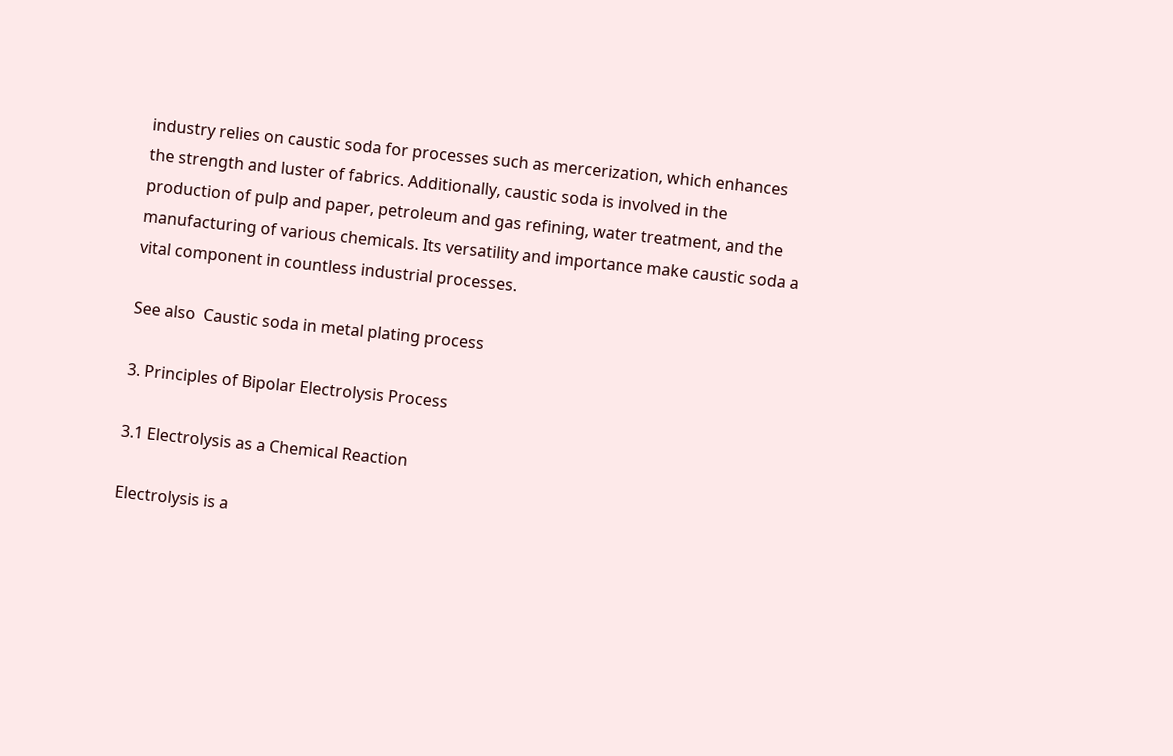industry relies on caustic soda for processes such as mercerization, which enhances the strength and luster of fabrics. Additionally, caustic soda is involved in the production of pulp and paper, petroleum and gas refining, water treatment, and the manufacturing of various chemicals. Its versatility and importance make caustic soda a vital component in countless industrial processes.

See also  Caustic soda in metal plating process

3. Principles of Bipolar Electrolysis Process

3.1 Electrolysis as a Chemical Reaction

Electrolysis is a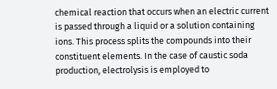chemical reaction that occurs when an electric current is passed through a liquid or a solution containing ions. This process splits the compounds into their constituent elements. In the case of caustic soda production, electrolysis is employed to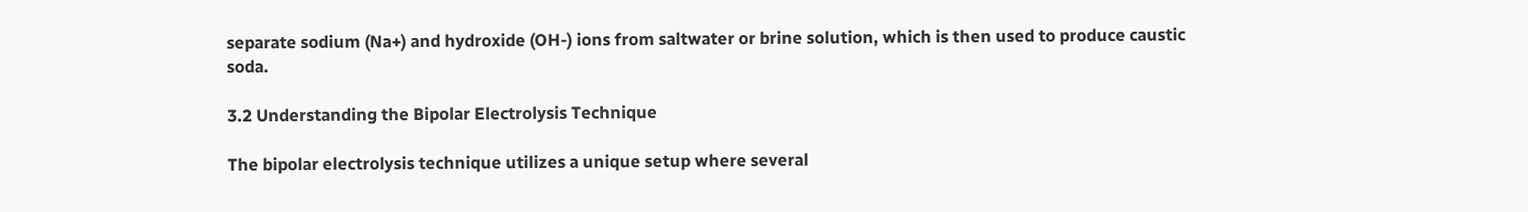separate sodium (Na+) and hydroxide (OH-) ions from saltwater or brine solution, which is then used to produce caustic soda.

3.2 Understanding the Bipolar Electrolysis Technique

The bipolar electrolysis technique utilizes a unique setup where several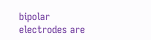bipolar electrodes are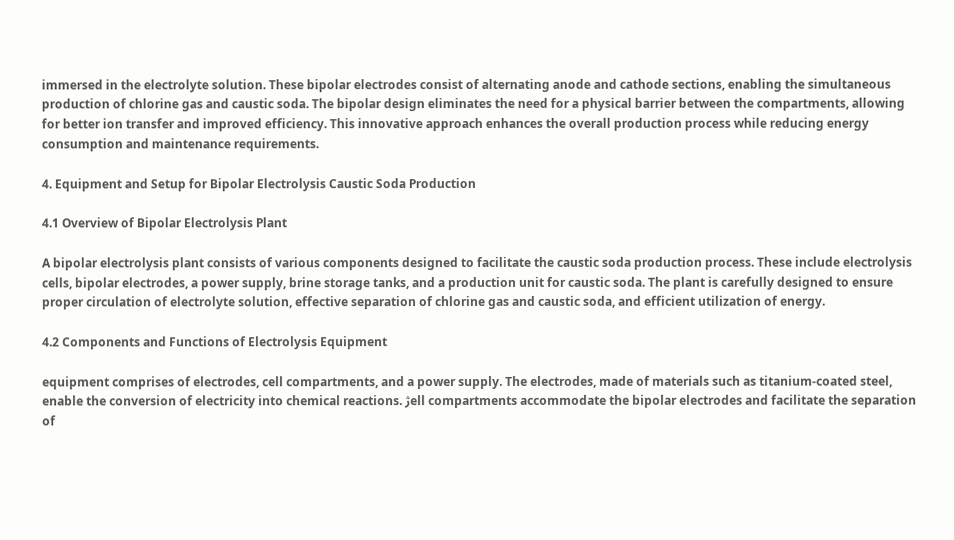immersed in the electrolyte solution. These bipolar electrodes consist of alternating anode and cathode sections, enabling the simultaneous production of chlorine gas and caustic soda. The bipolar design eliminates the need for a physical barrier between the compartments, allowing for better ion transfer and improved efficiency. This innovative approach enhances the overall production process while reducing energy consumption and maintenance requirements.

4. Equipment and Setup for Bipolar Electrolysis Caustic Soda Production

4.1 Overview of Bipolar Electrolysis Plant

A bipolar electrolysis plant consists of various components designed to facilitate the caustic soda production process. These include electrolysis cells, bipolar electrodes, a power supply, brine storage tanks, and a production unit for caustic soda. The plant is carefully designed to ensure proper circulation of electrolyte solution, effective separation of chlorine gas and caustic soda, and efficient utilization of energy.

4.2 Components and Functions of Electrolysis Equipment

equipment comprises of electrodes, cell compartments, and a power supply. The electrodes, made of materials such as titanium-coated steel, enable the conversion of electricity into chemical reactions. ژell compartments accommodate the bipolar electrodes and facilitate the separation of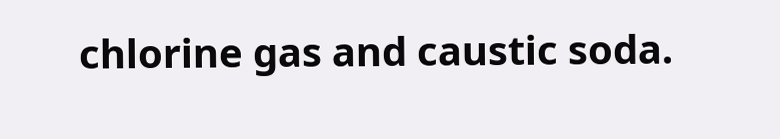chlorine gas and caustic soda.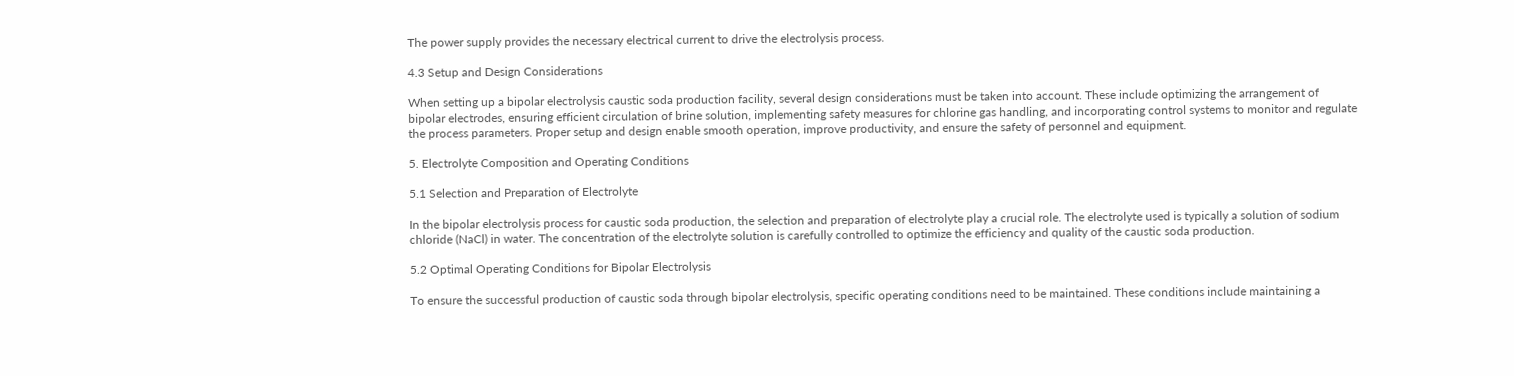The power supply provides the necessary electrical current to drive the electrolysis process.

4.3 Setup and Design Considerations

When setting up a bipolar electrolysis caustic soda production facility, several design considerations must be taken into account. These include optimizing the arrangement of bipolar electrodes, ensuring efficient circulation of brine solution, implementing safety measures for chlorine gas handling, and incorporating control systems to monitor and regulate the process parameters. Proper setup and design enable smooth operation, improve productivity, and ensure the safety of personnel and equipment.

5. Electrolyte Composition and Operating Conditions

5.1 Selection and Preparation of Electrolyte

In the bipolar electrolysis process for caustic soda production, the selection and preparation of electrolyte play a crucial role. The electrolyte used is typically a solution of sodium chloride (NaCl) in water. The concentration of the electrolyte solution is carefully controlled to optimize the efficiency and quality of the caustic soda production.

5.2 Optimal Operating Conditions for Bipolar Electrolysis

To ensure the successful production of caustic soda through bipolar electrolysis, specific operating conditions need to be maintained. These conditions include maintaining a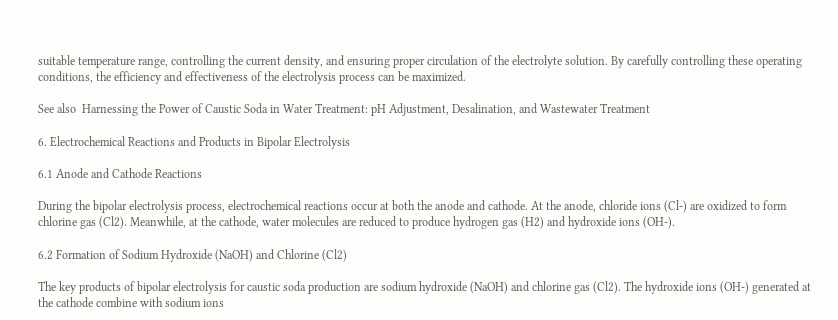suitable temperature range, controlling the current density, and ensuring proper circulation of the electrolyte solution. By carefully controlling these operating conditions, the efficiency and effectiveness of the electrolysis process can be maximized.

See also  Harnessing the Power of Caustic Soda in Water Treatment: pH Adjustment, Desalination, and Wastewater Treatment

6. Electrochemical Reactions and Products in Bipolar Electrolysis

6.1 Anode and Cathode Reactions

During the bipolar electrolysis process, electrochemical reactions occur at both the anode and cathode. At the anode, chloride ions (Cl-) are oxidized to form chlorine gas (Cl2). Meanwhile, at the cathode, water molecules are reduced to produce hydrogen gas (H2) and hydroxide ions (OH-).

6.2 Formation of Sodium Hydroxide (NaOH) and Chlorine (Cl2)

The key products of bipolar electrolysis for caustic soda production are sodium hydroxide (NaOH) and chlorine gas (Cl2). The hydroxide ions (OH-) generated at the cathode combine with sodium ions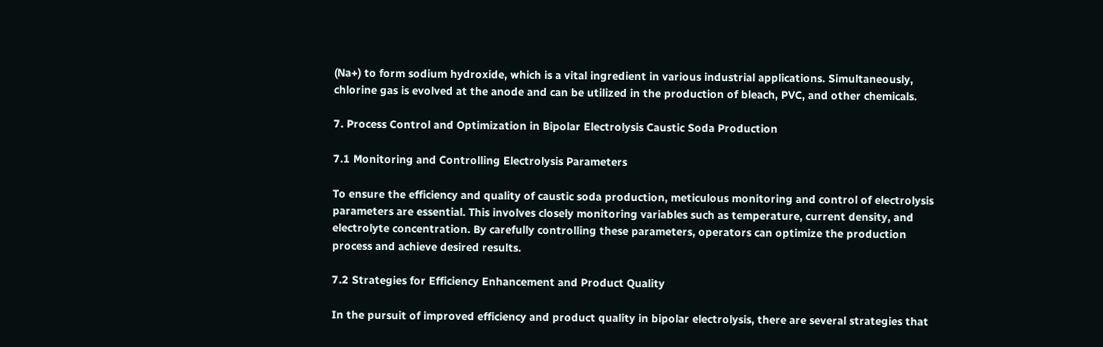(Na+) to form sodium hydroxide, which is a vital ingredient in various industrial applications. Simultaneously, chlorine gas is evolved at the anode and can be utilized in the production of bleach, PVC, and other chemicals.

7. Process Control and Optimization in Bipolar Electrolysis Caustic Soda Production

7.1 Monitoring and Controlling Electrolysis Parameters

To ensure the efficiency and quality of caustic soda production, meticulous monitoring and control of electrolysis parameters are essential. This involves closely monitoring variables such as temperature, current density, and electrolyte concentration. By carefully controlling these parameters, operators can optimize the production process and achieve desired results.

7.2 Strategies for Efficiency Enhancement and Product Quality

In the pursuit of improved efficiency and product quality in bipolar electrolysis, there are several strategies that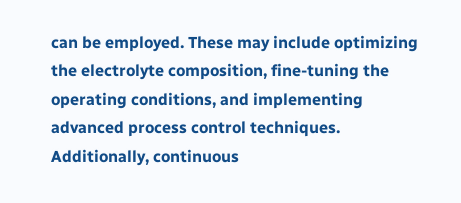can be employed. These may include optimizing the electrolyte composition, fine-tuning the operating conditions, and implementing advanced process control techniques. Additionally, continuous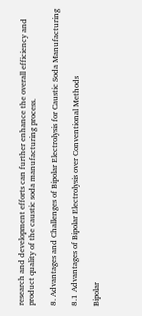research and development efforts can further enhance the overall efficiency and product quality of the caustic soda manufacturing process.

8. Advantages and Challenges of Bipolar Electrolysis for Caustic Soda Manufacturing

8.1 Advantages of Bipolar Electrolysis over Conventional Methods

Bipolar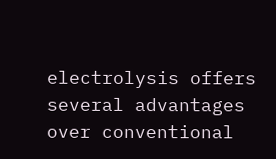electrolysis offers several advantages over conventional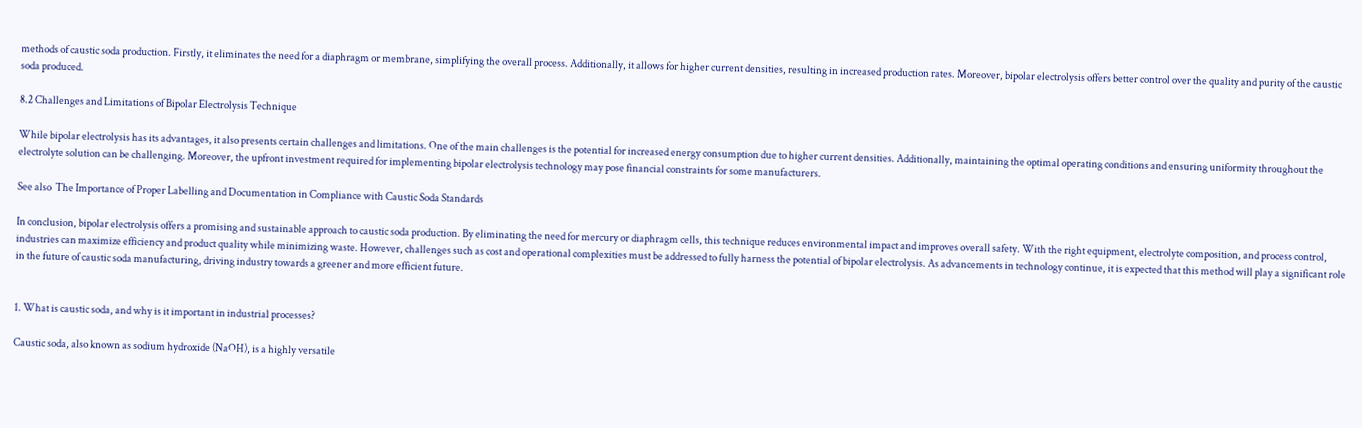methods of caustic soda production. Firstly, it eliminates the need for a diaphragm or membrane, simplifying the overall process. Additionally, it allows for higher current densities, resulting in increased production rates. Moreover, bipolar electrolysis offers better control over the quality and purity of the caustic soda produced.

8.2 Challenges and Limitations of Bipolar Electrolysis Technique

While bipolar electrolysis has its advantages, it also presents certain challenges and limitations. One of the main challenges is the potential for increased energy consumption due to higher current densities. Additionally, maintaining the optimal operating conditions and ensuring uniformity throughout the electrolyte solution can be challenging. Moreover, the upfront investment required for implementing bipolar electrolysis technology may pose financial constraints for some manufacturers.

See also  The Importance of Proper Labelling and Documentation in Compliance with Caustic Soda Standards

In conclusion, bipolar electrolysis offers a promising and sustainable approach to caustic soda production. By eliminating the need for mercury or diaphragm cells, this technique reduces environmental impact and improves overall safety. With the right equipment, electrolyte composition, and process control, industries can maximize efficiency and product quality while minimizing waste. However, challenges such as cost and operational complexities must be addressed to fully harness the potential of bipolar electrolysis. As advancements in technology continue, it is expected that this method will play a significant role in the future of caustic soda manufacturing, driving industry towards a greener and more efficient future.


1. What is caustic soda, and why is it important in industrial processes?

Caustic soda, also known as sodium hydroxide (NaOH), is a highly versatile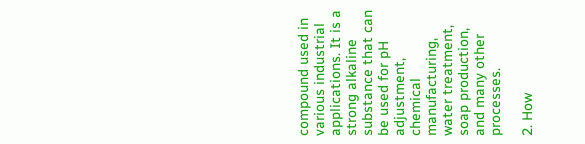compound used in various industrial applications. It is a strong alkaline substance that can be used for pH adjustment, chemical manufacturing, water treatment, soap production, and many other processes.

2. How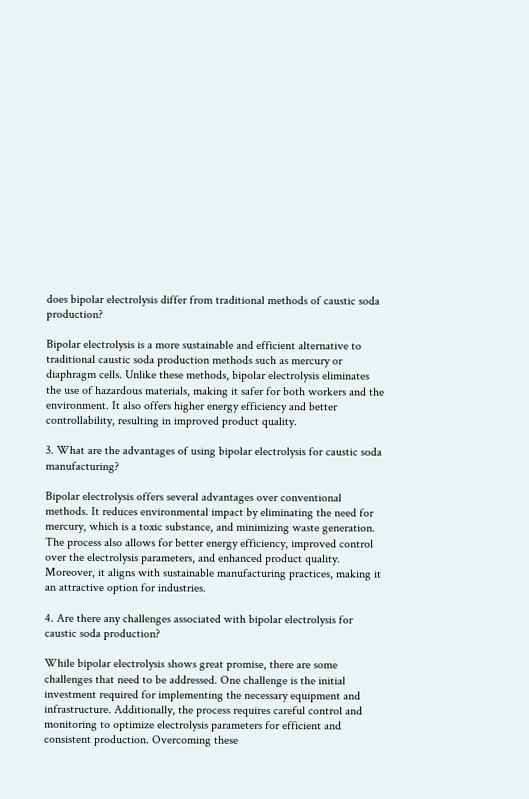does bipolar electrolysis differ from traditional methods of caustic soda production?

Bipolar electrolysis is a more sustainable and efficient alternative to traditional caustic soda production methods such as mercury or diaphragm cells. Unlike these methods, bipolar electrolysis eliminates the use of hazardous materials, making it safer for both workers and the environment. It also offers higher energy efficiency and better controllability, resulting in improved product quality.

3. What are the advantages of using bipolar electrolysis for caustic soda manufacturing?

Bipolar electrolysis offers several advantages over conventional methods. It reduces environmental impact by eliminating the need for mercury, which is a toxic substance, and minimizing waste generation. The process also allows for better energy efficiency, improved control over the electrolysis parameters, and enhanced product quality. Moreover, it aligns with sustainable manufacturing practices, making it an attractive option for industries.

4. Are there any challenges associated with bipolar electrolysis for caustic soda production?

While bipolar electrolysis shows great promise, there are some challenges that need to be addressed. One challenge is the initial investment required for implementing the necessary equipment and infrastructure. Additionally, the process requires careful control and monitoring to optimize electrolysis parameters for efficient and consistent production. Overcoming these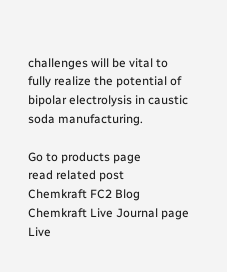challenges will be vital to fully realize the potential of bipolar electrolysis in caustic soda manufacturing.

Go to products page
read related post
Chemkraft FC2 Blog
Chemkraft Live Journal page
Live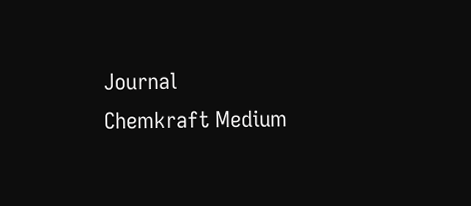Journal
Chemkraft Medium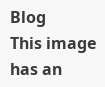Blog
This image has an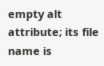empty alt attribute; its file name is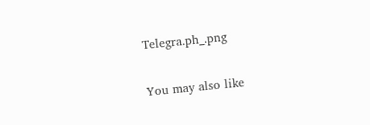Telegra.ph_.png

You may also like